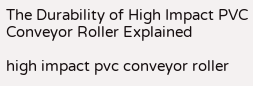The Durability of High Impact PVC Conveyor Roller Explained

high impact pvc conveyor roller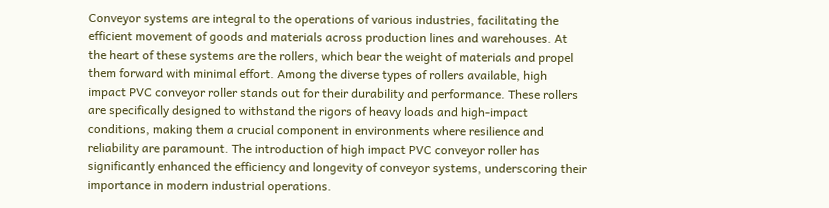Conveyor systems are integral to the operations of various industries, facilitating the efficient movement of goods and materials across production lines and warehouses. At the heart of these systems are the rollers, which bear the weight of materials and propel them forward with minimal effort. Among the diverse types of rollers available, high impact PVC conveyor roller stands out for their durability and performance. These rollers are specifically designed to withstand the rigors of heavy loads and high-impact conditions, making them a crucial component in environments where resilience and reliability are paramount. The introduction of high impact PVC conveyor roller has significantly enhanced the efficiency and longevity of conveyor systems, underscoring their importance in modern industrial operations.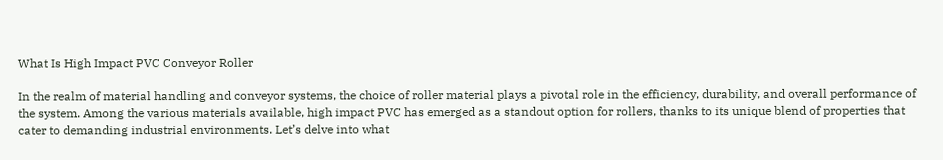What Is High Impact PVC Conveyor Roller

In the realm of material handling and conveyor systems, the choice of roller material plays a pivotal role in the efficiency, durability, and overall performance of the system. Among the various materials available, high impact PVC has emerged as a standout option for rollers, thanks to its unique blend of properties that cater to demanding industrial environments. Let’s delve into what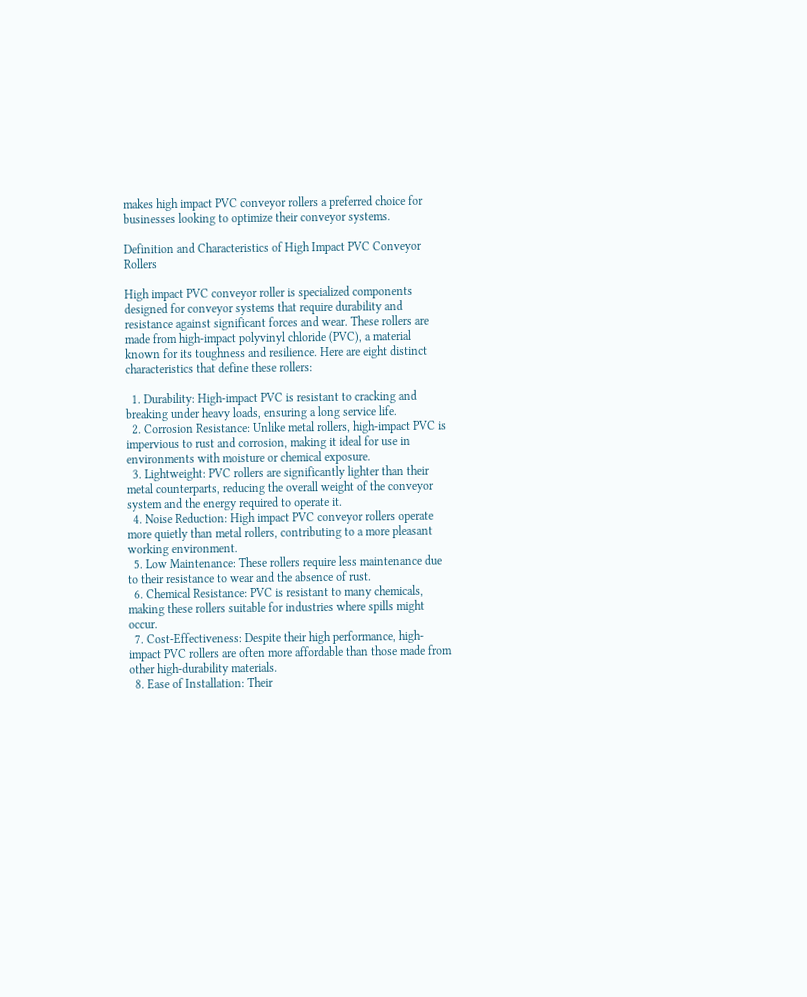makes high impact PVC conveyor rollers a preferred choice for businesses looking to optimize their conveyor systems.

Definition and Characteristics of High Impact PVC Conveyor Rollers

High impact PVC conveyor roller is specialized components designed for conveyor systems that require durability and resistance against significant forces and wear. These rollers are made from high-impact polyvinyl chloride (PVC), a material known for its toughness and resilience. Here are eight distinct characteristics that define these rollers:

  1. Durability: High-impact PVC is resistant to cracking and breaking under heavy loads, ensuring a long service life.
  2. Corrosion Resistance: Unlike metal rollers, high-impact PVC is impervious to rust and corrosion, making it ideal for use in environments with moisture or chemical exposure.
  3. Lightweight: PVC rollers are significantly lighter than their metal counterparts, reducing the overall weight of the conveyor system and the energy required to operate it.
  4. Noise Reduction: High impact PVC conveyor rollers operate more quietly than metal rollers, contributing to a more pleasant working environment.
  5. Low Maintenance: These rollers require less maintenance due to their resistance to wear and the absence of rust.
  6. Chemical Resistance: PVC is resistant to many chemicals, making these rollers suitable for industries where spills might occur.
  7. Cost-Effectiveness: Despite their high performance, high-impact PVC rollers are often more affordable than those made from other high-durability materials.
  8. Ease of Installation: Their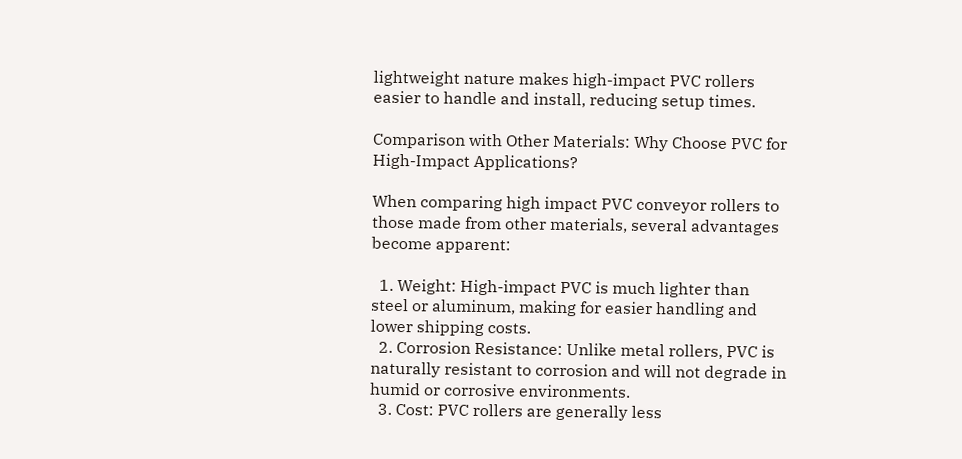lightweight nature makes high-impact PVC rollers easier to handle and install, reducing setup times.

Comparison with Other Materials: Why Choose PVC for High-Impact Applications?

When comparing high impact PVC conveyor rollers to those made from other materials, several advantages become apparent:

  1. Weight: High-impact PVC is much lighter than steel or aluminum, making for easier handling and lower shipping costs.
  2. Corrosion Resistance: Unlike metal rollers, PVC is naturally resistant to corrosion and will not degrade in humid or corrosive environments.
  3. Cost: PVC rollers are generally less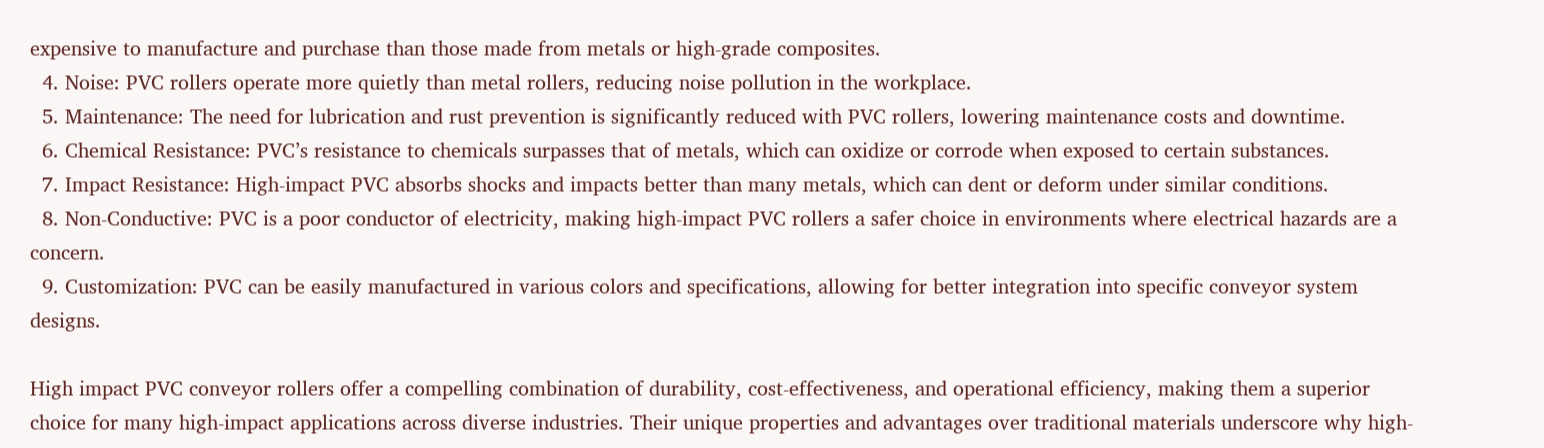expensive to manufacture and purchase than those made from metals or high-grade composites.
  4. Noise: PVC rollers operate more quietly than metal rollers, reducing noise pollution in the workplace.
  5. Maintenance: The need for lubrication and rust prevention is significantly reduced with PVC rollers, lowering maintenance costs and downtime.
  6. Chemical Resistance: PVC’s resistance to chemicals surpasses that of metals, which can oxidize or corrode when exposed to certain substances.
  7. Impact Resistance: High-impact PVC absorbs shocks and impacts better than many metals, which can dent or deform under similar conditions.
  8. Non-Conductive: PVC is a poor conductor of electricity, making high-impact PVC rollers a safer choice in environments where electrical hazards are a concern.
  9. Customization: PVC can be easily manufactured in various colors and specifications, allowing for better integration into specific conveyor system designs.

High impact PVC conveyor rollers offer a compelling combination of durability, cost-effectiveness, and operational efficiency, making them a superior choice for many high-impact applications across diverse industries. Their unique properties and advantages over traditional materials underscore why high-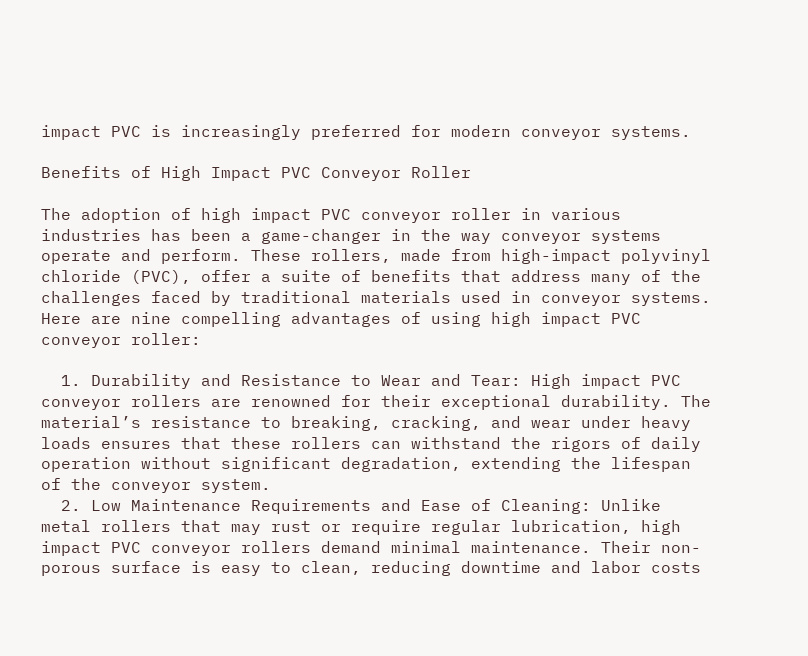impact PVC is increasingly preferred for modern conveyor systems.

Benefits of High Impact PVC Conveyor Roller

The adoption of high impact PVC conveyor roller in various industries has been a game-changer in the way conveyor systems operate and perform. These rollers, made from high-impact polyvinyl chloride (PVC), offer a suite of benefits that address many of the challenges faced by traditional materials used in conveyor systems. Here are nine compelling advantages of using high impact PVC conveyor roller:

  1. Durability and Resistance to Wear and Tear: High impact PVC conveyor rollers are renowned for their exceptional durability. The material’s resistance to breaking, cracking, and wear under heavy loads ensures that these rollers can withstand the rigors of daily operation without significant degradation, extending the lifespan of the conveyor system.
  2. Low Maintenance Requirements and Ease of Cleaning: Unlike metal rollers that may rust or require regular lubrication, high impact PVC conveyor rollers demand minimal maintenance. Their non-porous surface is easy to clean, reducing downtime and labor costs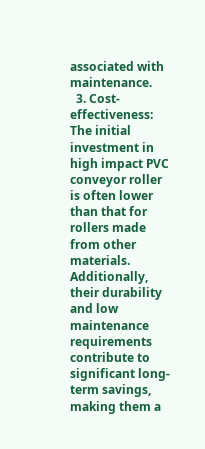associated with maintenance.
  3. Cost-effectiveness: The initial investment in high impact PVC conveyor roller is often lower than that for rollers made from other materials. Additionally, their durability and low maintenance requirements contribute to significant long-term savings, making them a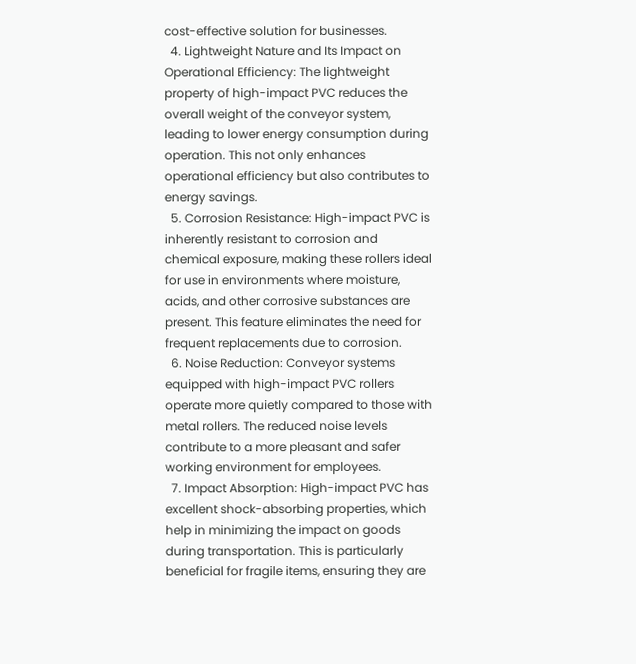cost-effective solution for businesses.
  4. Lightweight Nature and Its Impact on Operational Efficiency: The lightweight property of high-impact PVC reduces the overall weight of the conveyor system, leading to lower energy consumption during operation. This not only enhances operational efficiency but also contributes to energy savings.
  5. Corrosion Resistance: High-impact PVC is inherently resistant to corrosion and chemical exposure, making these rollers ideal for use in environments where moisture, acids, and other corrosive substances are present. This feature eliminates the need for frequent replacements due to corrosion.
  6. Noise Reduction: Conveyor systems equipped with high-impact PVC rollers operate more quietly compared to those with metal rollers. The reduced noise levels contribute to a more pleasant and safer working environment for employees.
  7. Impact Absorption: High-impact PVC has excellent shock-absorbing properties, which help in minimizing the impact on goods during transportation. This is particularly beneficial for fragile items, ensuring they are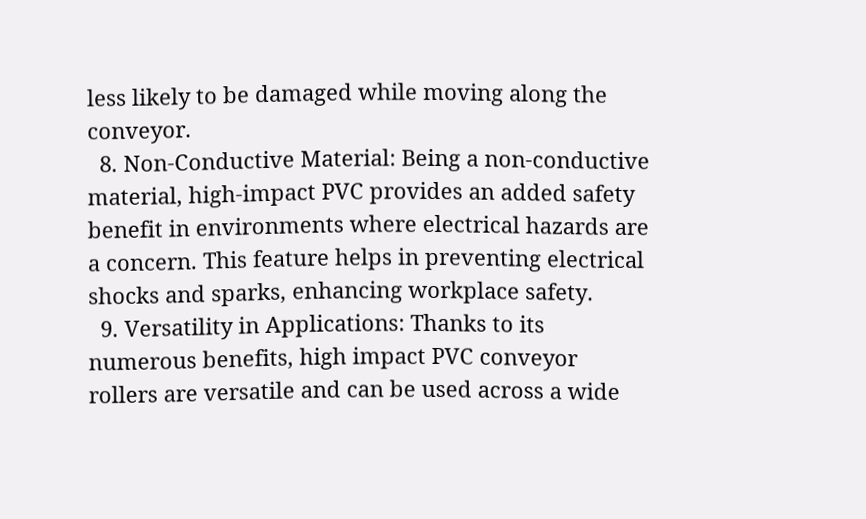less likely to be damaged while moving along the conveyor.
  8. Non-Conductive Material: Being a non-conductive material, high-impact PVC provides an added safety benefit in environments where electrical hazards are a concern. This feature helps in preventing electrical shocks and sparks, enhancing workplace safety.
  9. Versatility in Applications: Thanks to its numerous benefits, high impact PVC conveyor rollers are versatile and can be used across a wide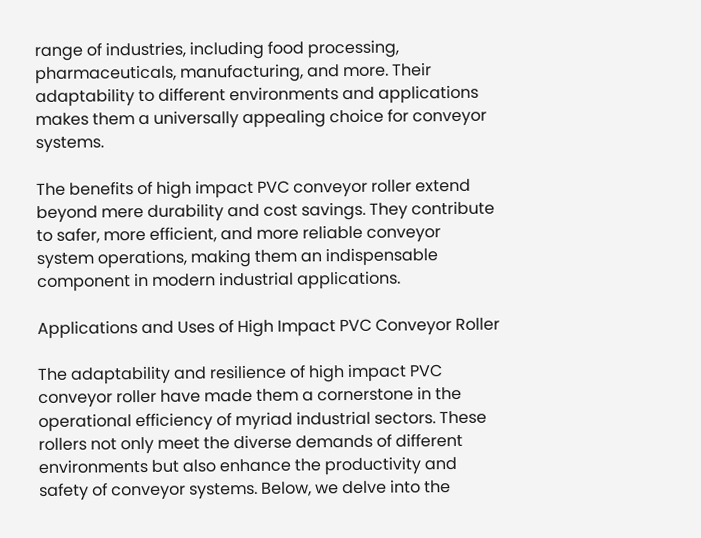range of industries, including food processing, pharmaceuticals, manufacturing, and more. Their adaptability to different environments and applications makes them a universally appealing choice for conveyor systems.

The benefits of high impact PVC conveyor roller extend beyond mere durability and cost savings. They contribute to safer, more efficient, and more reliable conveyor system operations, making them an indispensable component in modern industrial applications.

Applications and Uses of High Impact PVC Conveyor Roller

The adaptability and resilience of high impact PVC conveyor roller have made them a cornerstone in the operational efficiency of myriad industrial sectors. These rollers not only meet the diverse demands of different environments but also enhance the productivity and safety of conveyor systems. Below, we delve into the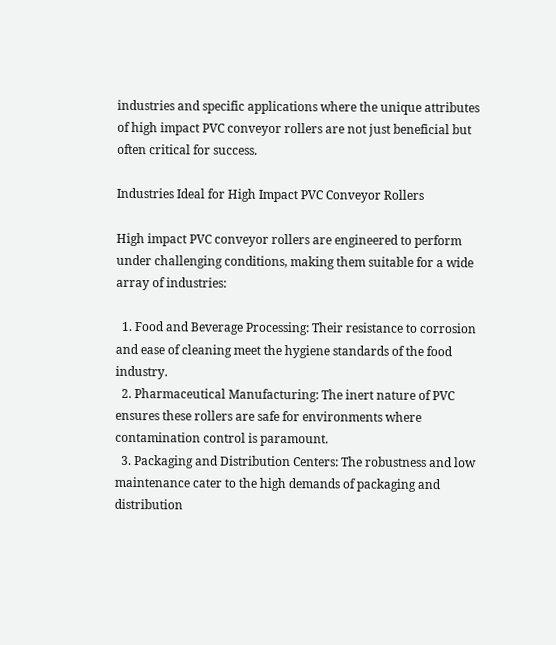industries and specific applications where the unique attributes of high impact PVC conveyor rollers are not just beneficial but often critical for success.

Industries Ideal for High Impact PVC Conveyor Rollers

High impact PVC conveyor rollers are engineered to perform under challenging conditions, making them suitable for a wide array of industries:

  1. Food and Beverage Processing: Their resistance to corrosion and ease of cleaning meet the hygiene standards of the food industry.
  2. Pharmaceutical Manufacturing: The inert nature of PVC ensures these rollers are safe for environments where contamination control is paramount.
  3. Packaging and Distribution Centers: The robustness and low maintenance cater to the high demands of packaging and distribution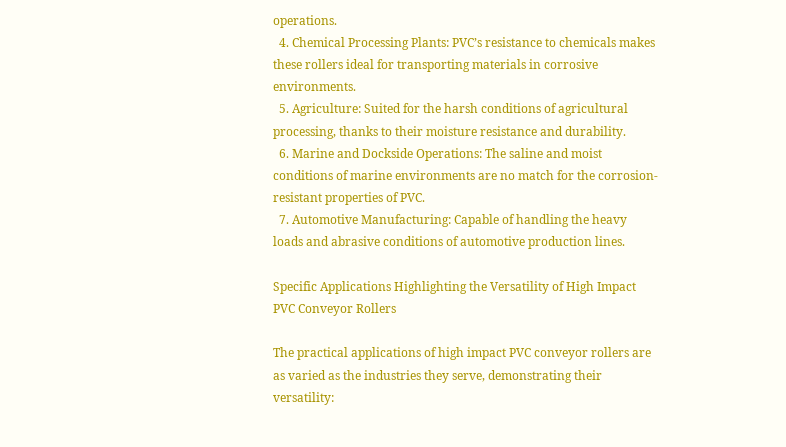operations.
  4. Chemical Processing Plants: PVC’s resistance to chemicals makes these rollers ideal for transporting materials in corrosive environments.
  5. Agriculture: Suited for the harsh conditions of agricultural processing, thanks to their moisture resistance and durability.
  6. Marine and Dockside Operations: The saline and moist conditions of marine environments are no match for the corrosion-resistant properties of PVC.
  7. Automotive Manufacturing: Capable of handling the heavy loads and abrasive conditions of automotive production lines.

Specific Applications Highlighting the Versatility of High Impact PVC Conveyor Rollers

The practical applications of high impact PVC conveyor rollers are as varied as the industries they serve, demonstrating their versatility: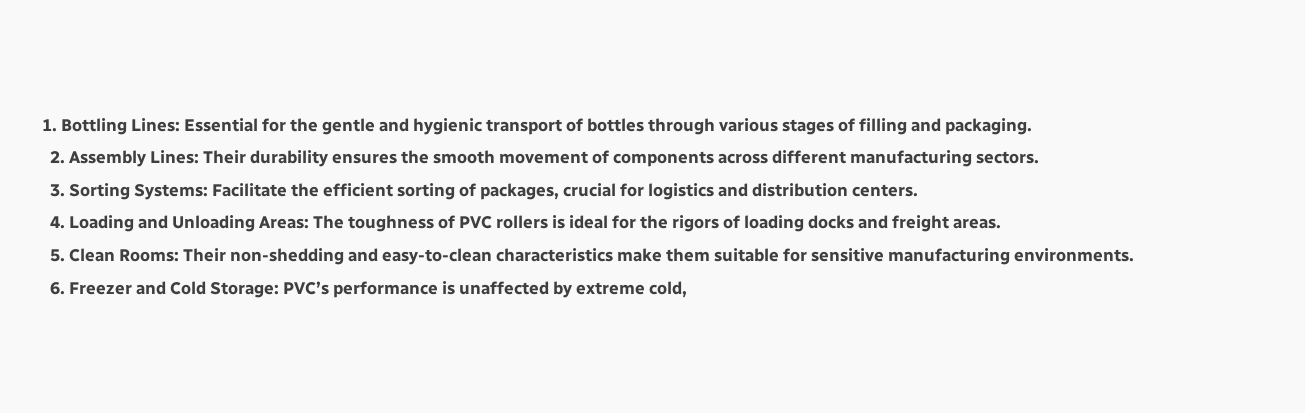1. Bottling Lines: Essential for the gentle and hygienic transport of bottles through various stages of filling and packaging.
  2. Assembly Lines: Their durability ensures the smooth movement of components across different manufacturing sectors.
  3. Sorting Systems: Facilitate the efficient sorting of packages, crucial for logistics and distribution centers.
  4. Loading and Unloading Areas: The toughness of PVC rollers is ideal for the rigors of loading docks and freight areas.
  5. Clean Rooms: Their non-shedding and easy-to-clean characteristics make them suitable for sensitive manufacturing environments.
  6. Freezer and Cold Storage: PVC’s performance is unaffected by extreme cold,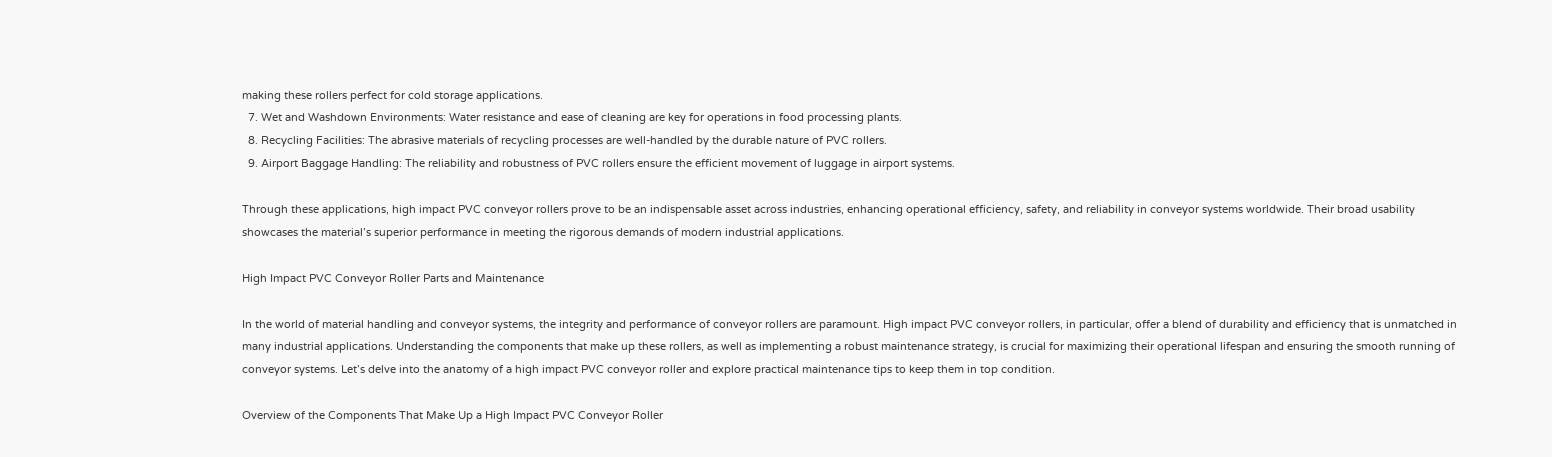making these rollers perfect for cold storage applications.
  7. Wet and Washdown Environments: Water resistance and ease of cleaning are key for operations in food processing plants.
  8. Recycling Facilities: The abrasive materials of recycling processes are well-handled by the durable nature of PVC rollers.
  9. Airport Baggage Handling: The reliability and robustness of PVC rollers ensure the efficient movement of luggage in airport systems.

Through these applications, high impact PVC conveyor rollers prove to be an indispensable asset across industries, enhancing operational efficiency, safety, and reliability in conveyor systems worldwide. Their broad usability showcases the material’s superior performance in meeting the rigorous demands of modern industrial applications.

High Impact PVC Conveyor Roller Parts and Maintenance

In the world of material handling and conveyor systems, the integrity and performance of conveyor rollers are paramount. High impact PVC conveyor rollers, in particular, offer a blend of durability and efficiency that is unmatched in many industrial applications. Understanding the components that make up these rollers, as well as implementing a robust maintenance strategy, is crucial for maximizing their operational lifespan and ensuring the smooth running of conveyor systems. Let’s delve into the anatomy of a high impact PVC conveyor roller and explore practical maintenance tips to keep them in top condition.

Overview of the Components That Make Up a High Impact PVC Conveyor Roller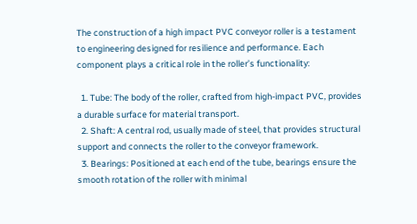The construction of a high impact PVC conveyor roller is a testament to engineering designed for resilience and performance. Each component plays a critical role in the roller’s functionality:

  1. Tube: The body of the roller, crafted from high-impact PVC, provides a durable surface for material transport.
  2. Shaft: A central rod, usually made of steel, that provides structural support and connects the roller to the conveyor framework.
  3. Bearings: Positioned at each end of the tube, bearings ensure the smooth rotation of the roller with minimal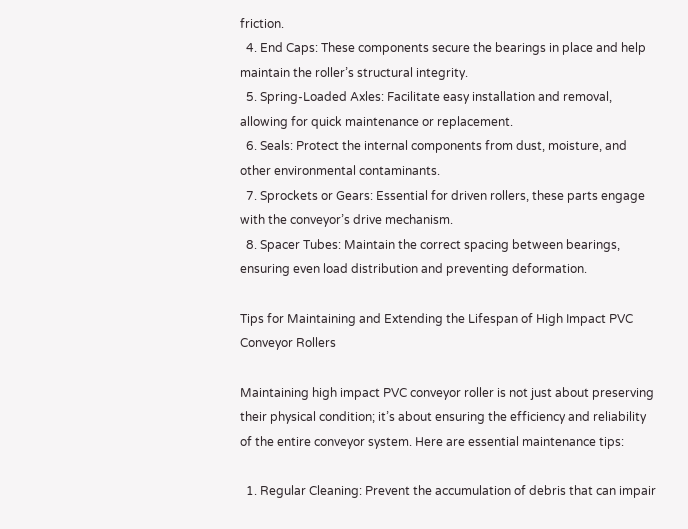friction.
  4. End Caps: These components secure the bearings in place and help maintain the roller’s structural integrity.
  5. Spring-Loaded Axles: Facilitate easy installation and removal, allowing for quick maintenance or replacement.
  6. Seals: Protect the internal components from dust, moisture, and other environmental contaminants.
  7. Sprockets or Gears: Essential for driven rollers, these parts engage with the conveyor’s drive mechanism.
  8. Spacer Tubes: Maintain the correct spacing between bearings, ensuring even load distribution and preventing deformation.

Tips for Maintaining and Extending the Lifespan of High Impact PVC Conveyor Rollers

Maintaining high impact PVC conveyor roller is not just about preserving their physical condition; it’s about ensuring the efficiency and reliability of the entire conveyor system. Here are essential maintenance tips:

  1. Regular Cleaning: Prevent the accumulation of debris that can impair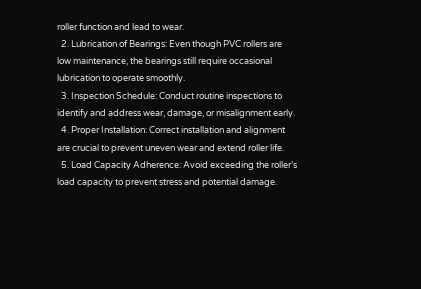roller function and lead to wear.
  2. Lubrication of Bearings: Even though PVC rollers are low maintenance, the bearings still require occasional lubrication to operate smoothly.
  3. Inspection Schedule: Conduct routine inspections to identify and address wear, damage, or misalignment early.
  4. Proper Installation: Correct installation and alignment are crucial to prevent uneven wear and extend roller life.
  5. Load Capacity Adherence: Avoid exceeding the roller’s load capacity to prevent stress and potential damage.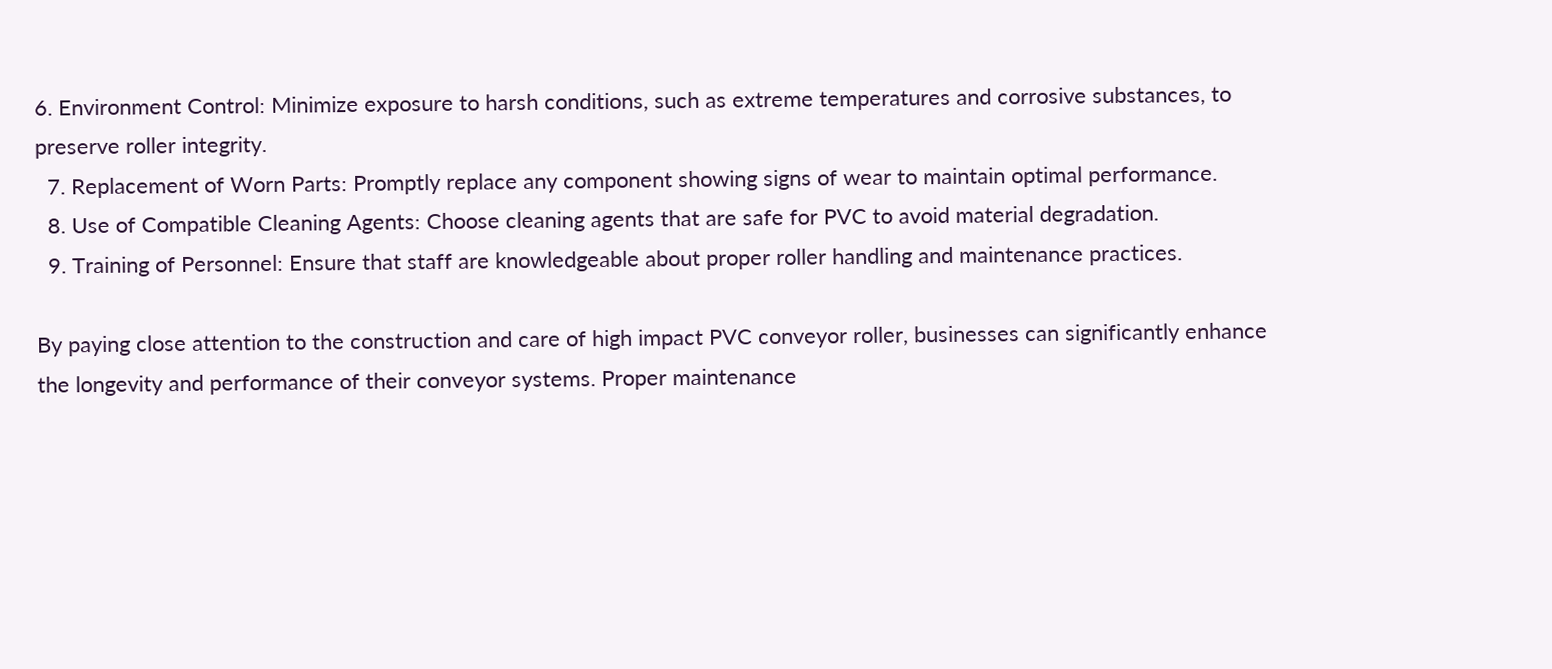6. Environment Control: Minimize exposure to harsh conditions, such as extreme temperatures and corrosive substances, to preserve roller integrity.
  7. Replacement of Worn Parts: Promptly replace any component showing signs of wear to maintain optimal performance.
  8. Use of Compatible Cleaning Agents: Choose cleaning agents that are safe for PVC to avoid material degradation.
  9. Training of Personnel: Ensure that staff are knowledgeable about proper roller handling and maintenance practices.

By paying close attention to the construction and care of high impact PVC conveyor roller, businesses can significantly enhance the longevity and performance of their conveyor systems. Proper maintenance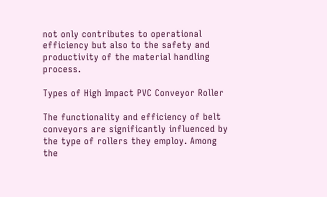not only contributes to operational efficiency but also to the safety and productivity of the material handling process.

Types of High Impact PVC Conveyor Roller

The functionality and efficiency of belt conveyors are significantly influenced by the type of rollers they employ. Among the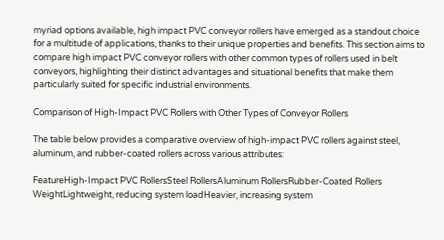myriad options available, high impact PVC conveyor rollers have emerged as a standout choice for a multitude of applications, thanks to their unique properties and benefits. This section aims to compare high impact PVC conveyor rollers with other common types of rollers used in belt conveyors, highlighting their distinct advantages and situational benefits that make them particularly suited for specific industrial environments.

Comparison of High-Impact PVC Rollers with Other Types of Conveyor Rollers

The table below provides a comparative overview of high-impact PVC rollers against steel, aluminum, and rubber-coated rollers across various attributes:

FeatureHigh-Impact PVC RollersSteel RollersAluminum RollersRubber-Coated Rollers
WeightLightweight, reducing system loadHeavier, increasing system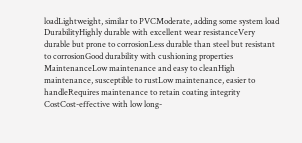loadLightweight, similar to PVCModerate, adding some system load
DurabilityHighly durable with excellent wear resistanceVery durable but prone to corrosionLess durable than steel but resistant to corrosionGood durability with cushioning properties
MaintenanceLow maintenance and easy to cleanHigh maintenance, susceptible to rustLow maintenance, easier to handleRequires maintenance to retain coating integrity
CostCost-effective with low long-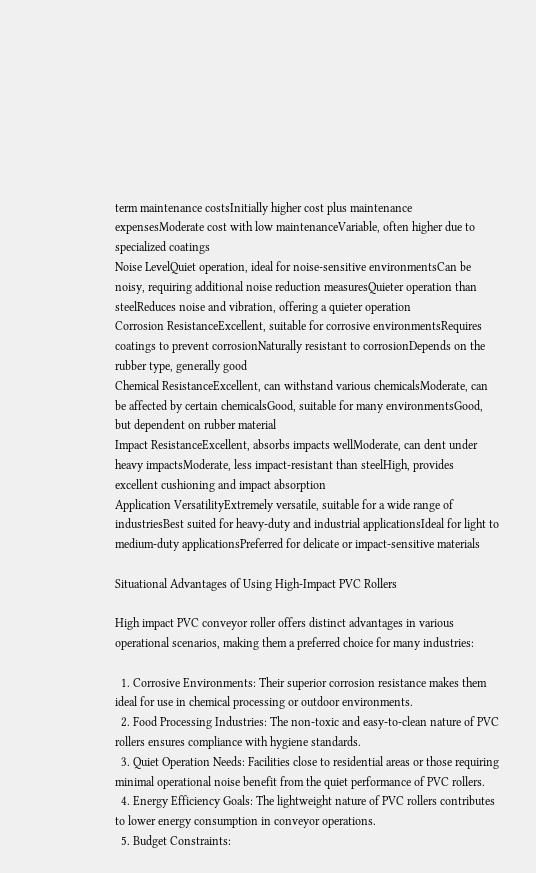term maintenance costsInitially higher cost plus maintenance expensesModerate cost with low maintenanceVariable, often higher due to specialized coatings
Noise LevelQuiet operation, ideal for noise-sensitive environmentsCan be noisy, requiring additional noise reduction measuresQuieter operation than steelReduces noise and vibration, offering a quieter operation
Corrosion ResistanceExcellent, suitable for corrosive environmentsRequires coatings to prevent corrosionNaturally resistant to corrosionDepends on the rubber type, generally good
Chemical ResistanceExcellent, can withstand various chemicalsModerate, can be affected by certain chemicalsGood, suitable for many environmentsGood, but dependent on rubber material
Impact ResistanceExcellent, absorbs impacts wellModerate, can dent under heavy impactsModerate, less impact-resistant than steelHigh, provides excellent cushioning and impact absorption
Application VersatilityExtremely versatile, suitable for a wide range of industriesBest suited for heavy-duty and industrial applicationsIdeal for light to medium-duty applicationsPreferred for delicate or impact-sensitive materials

Situational Advantages of Using High-Impact PVC Rollers

High impact PVC conveyor roller offers distinct advantages in various operational scenarios, making them a preferred choice for many industries:

  1. Corrosive Environments: Their superior corrosion resistance makes them ideal for use in chemical processing or outdoor environments.
  2. Food Processing Industries: The non-toxic and easy-to-clean nature of PVC rollers ensures compliance with hygiene standards.
  3. Quiet Operation Needs: Facilities close to residential areas or those requiring minimal operational noise benefit from the quiet performance of PVC rollers.
  4. Energy Efficiency Goals: The lightweight nature of PVC rollers contributes to lower energy consumption in conveyor operations.
  5. Budget Constraints: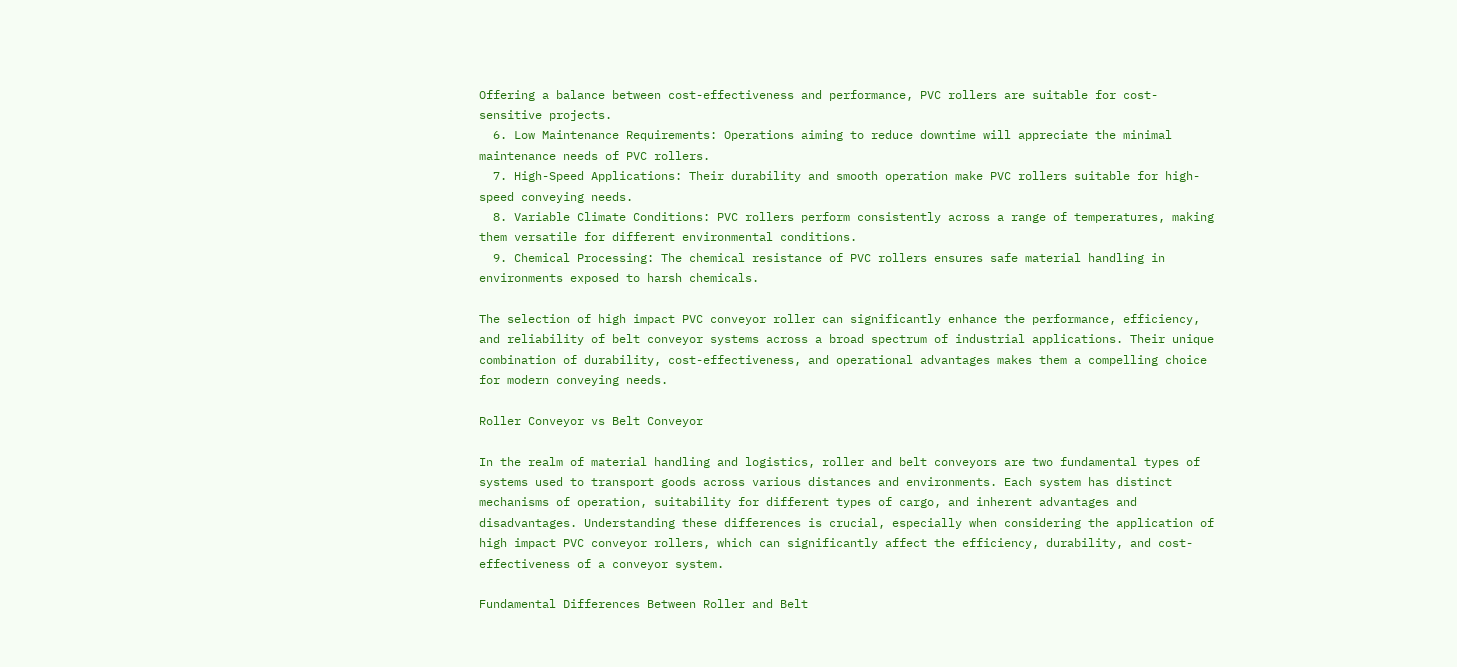Offering a balance between cost-effectiveness and performance, PVC rollers are suitable for cost-sensitive projects.
  6. Low Maintenance Requirements: Operations aiming to reduce downtime will appreciate the minimal maintenance needs of PVC rollers.
  7. High-Speed Applications: Their durability and smooth operation make PVC rollers suitable for high-speed conveying needs.
  8. Variable Climate Conditions: PVC rollers perform consistently across a range of temperatures, making them versatile for different environmental conditions.
  9. Chemical Processing: The chemical resistance of PVC rollers ensures safe material handling in environments exposed to harsh chemicals.

The selection of high impact PVC conveyor roller can significantly enhance the performance, efficiency, and reliability of belt conveyor systems across a broad spectrum of industrial applications. Their unique combination of durability, cost-effectiveness, and operational advantages makes them a compelling choice for modern conveying needs.

Roller Conveyor vs Belt Conveyor

In the realm of material handling and logistics, roller and belt conveyors are two fundamental types of systems used to transport goods across various distances and environments. Each system has distinct mechanisms of operation, suitability for different types of cargo, and inherent advantages and disadvantages. Understanding these differences is crucial, especially when considering the application of high impact PVC conveyor rollers, which can significantly affect the efficiency, durability, and cost-effectiveness of a conveyor system.

Fundamental Differences Between Roller and Belt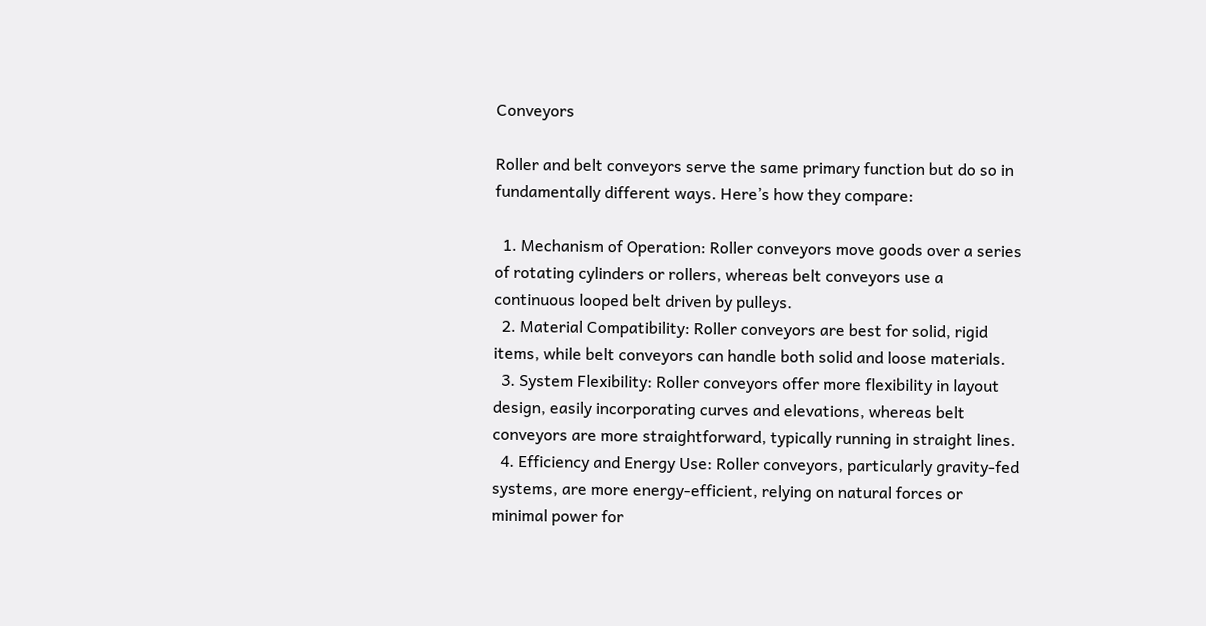Conveyors

Roller and belt conveyors serve the same primary function but do so in fundamentally different ways. Here’s how they compare:

  1. Mechanism of Operation: Roller conveyors move goods over a series of rotating cylinders or rollers, whereas belt conveyors use a continuous looped belt driven by pulleys.
  2. Material Compatibility: Roller conveyors are best for solid, rigid items, while belt conveyors can handle both solid and loose materials.
  3. System Flexibility: Roller conveyors offer more flexibility in layout design, easily incorporating curves and elevations, whereas belt conveyors are more straightforward, typically running in straight lines.
  4. Efficiency and Energy Use: Roller conveyors, particularly gravity-fed systems, are more energy-efficient, relying on natural forces or minimal power for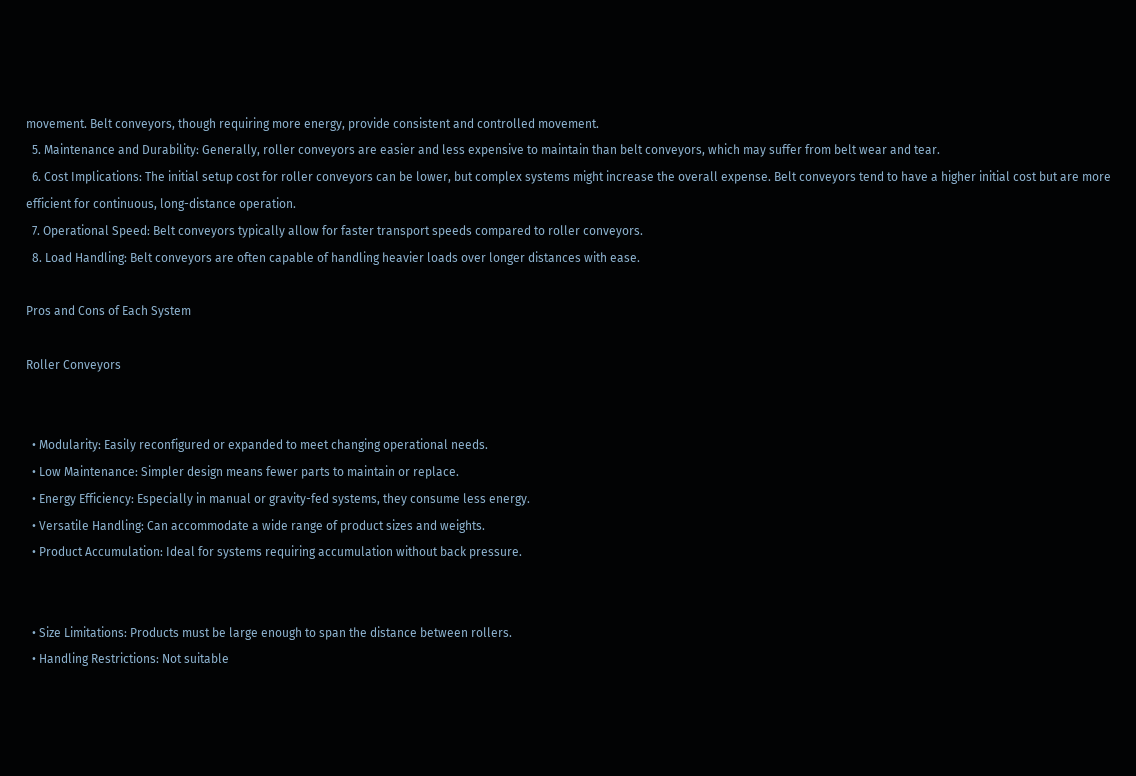movement. Belt conveyors, though requiring more energy, provide consistent and controlled movement.
  5. Maintenance and Durability: Generally, roller conveyors are easier and less expensive to maintain than belt conveyors, which may suffer from belt wear and tear.
  6. Cost Implications: The initial setup cost for roller conveyors can be lower, but complex systems might increase the overall expense. Belt conveyors tend to have a higher initial cost but are more efficient for continuous, long-distance operation.
  7. Operational Speed: Belt conveyors typically allow for faster transport speeds compared to roller conveyors.
  8. Load Handling: Belt conveyors are often capable of handling heavier loads over longer distances with ease.

Pros and Cons of Each System

Roller Conveyors


  • Modularity: Easily reconfigured or expanded to meet changing operational needs.
  • Low Maintenance: Simpler design means fewer parts to maintain or replace.
  • Energy Efficiency: Especially in manual or gravity-fed systems, they consume less energy.
  • Versatile Handling: Can accommodate a wide range of product sizes and weights.
  • Product Accumulation: Ideal for systems requiring accumulation without back pressure.


  • Size Limitations: Products must be large enough to span the distance between rollers.
  • Handling Restrictions: Not suitable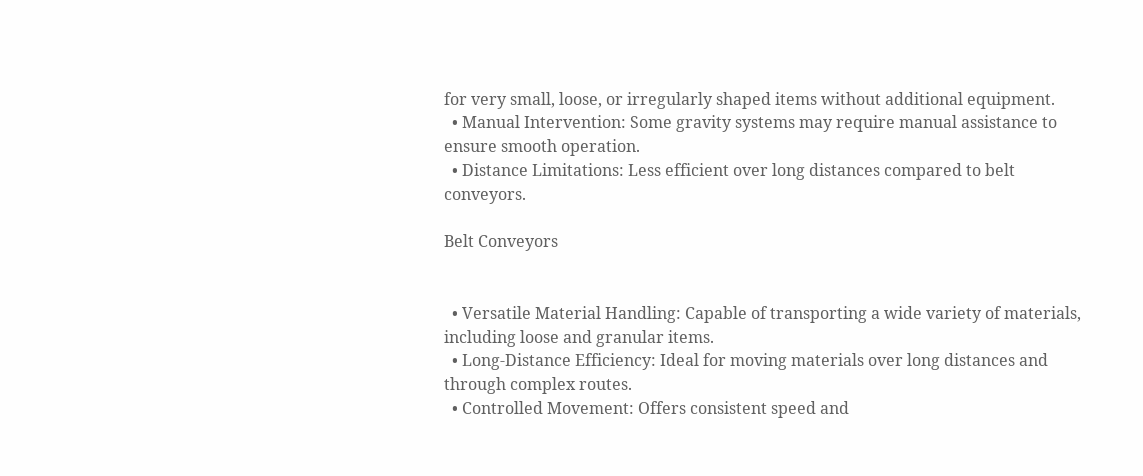for very small, loose, or irregularly shaped items without additional equipment.
  • Manual Intervention: Some gravity systems may require manual assistance to ensure smooth operation.
  • Distance Limitations: Less efficient over long distances compared to belt conveyors.

Belt Conveyors


  • Versatile Material Handling: Capable of transporting a wide variety of materials, including loose and granular items.
  • Long-Distance Efficiency: Ideal for moving materials over long distances and through complex routes.
  • Controlled Movement: Offers consistent speed and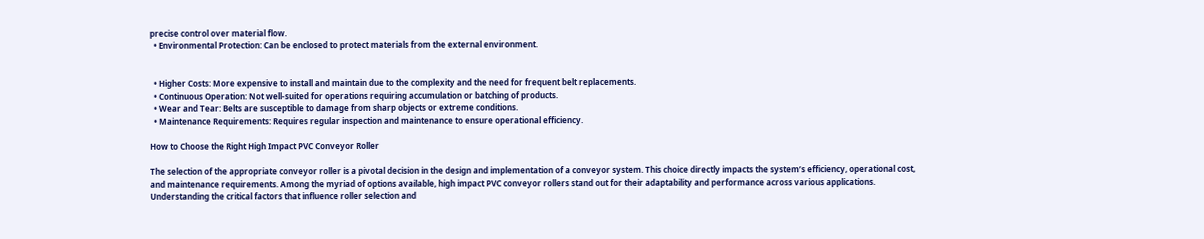precise control over material flow.
  • Environmental Protection: Can be enclosed to protect materials from the external environment.


  • Higher Costs: More expensive to install and maintain due to the complexity and the need for frequent belt replacements.
  • Continuous Operation: Not well-suited for operations requiring accumulation or batching of products.
  • Wear and Tear: Belts are susceptible to damage from sharp objects or extreme conditions.
  • Maintenance Requirements: Requires regular inspection and maintenance to ensure operational efficiency.

How to Choose the Right High Impact PVC Conveyor Roller

The selection of the appropriate conveyor roller is a pivotal decision in the design and implementation of a conveyor system. This choice directly impacts the system’s efficiency, operational cost, and maintenance requirements. Among the myriad of options available, high impact PVC conveyor rollers stand out for their adaptability and performance across various applications. Understanding the critical factors that influence roller selection and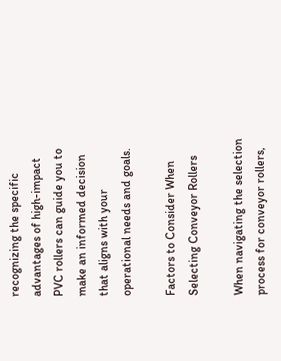recognizing the specific advantages of high-impact PVC rollers can guide you to make an informed decision that aligns with your operational needs and goals.

Factors to Consider When Selecting Conveyor Rollers

When navigating the selection process for conveyor rollers,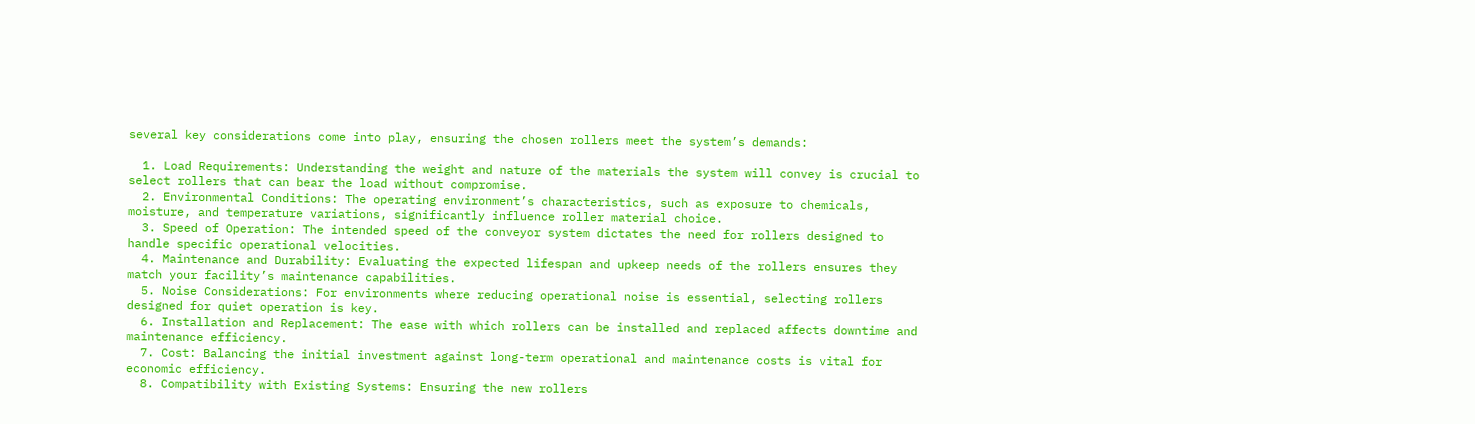several key considerations come into play, ensuring the chosen rollers meet the system’s demands:

  1. Load Requirements: Understanding the weight and nature of the materials the system will convey is crucial to select rollers that can bear the load without compromise.
  2. Environmental Conditions: The operating environment’s characteristics, such as exposure to chemicals, moisture, and temperature variations, significantly influence roller material choice.
  3. Speed of Operation: The intended speed of the conveyor system dictates the need for rollers designed to handle specific operational velocities.
  4. Maintenance and Durability: Evaluating the expected lifespan and upkeep needs of the rollers ensures they match your facility’s maintenance capabilities.
  5. Noise Considerations: For environments where reducing operational noise is essential, selecting rollers designed for quiet operation is key.
  6. Installation and Replacement: The ease with which rollers can be installed and replaced affects downtime and maintenance efficiency.
  7. Cost: Balancing the initial investment against long-term operational and maintenance costs is vital for economic efficiency.
  8. Compatibility with Existing Systems: Ensuring the new rollers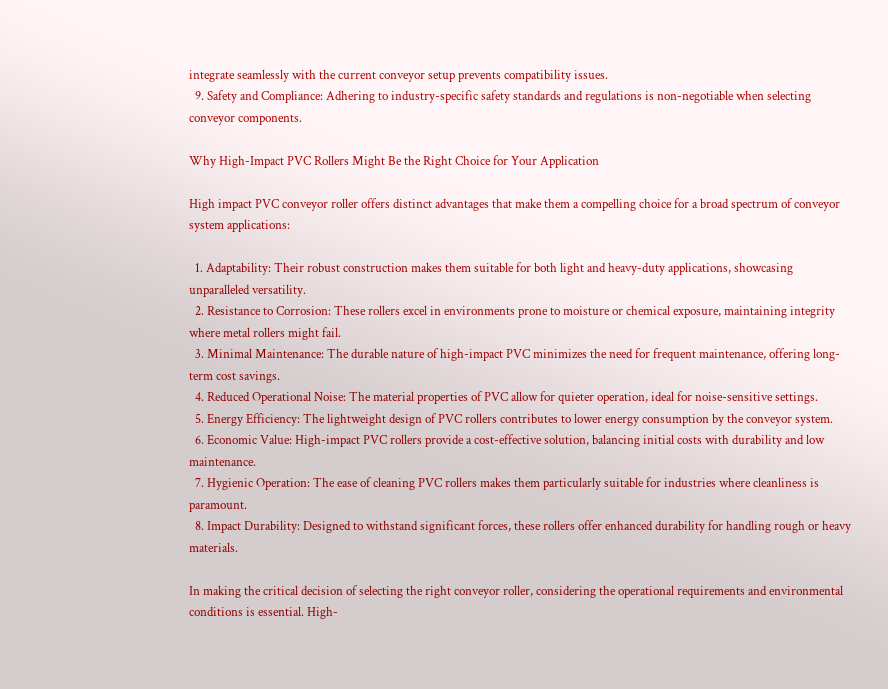integrate seamlessly with the current conveyor setup prevents compatibility issues.
  9. Safety and Compliance: Adhering to industry-specific safety standards and regulations is non-negotiable when selecting conveyor components.

Why High-Impact PVC Rollers Might Be the Right Choice for Your Application

High impact PVC conveyor roller offers distinct advantages that make them a compelling choice for a broad spectrum of conveyor system applications:

  1. Adaptability: Their robust construction makes them suitable for both light and heavy-duty applications, showcasing unparalleled versatility.
  2. Resistance to Corrosion: These rollers excel in environments prone to moisture or chemical exposure, maintaining integrity where metal rollers might fail.
  3. Minimal Maintenance: The durable nature of high-impact PVC minimizes the need for frequent maintenance, offering long-term cost savings.
  4. Reduced Operational Noise: The material properties of PVC allow for quieter operation, ideal for noise-sensitive settings.
  5. Energy Efficiency: The lightweight design of PVC rollers contributes to lower energy consumption by the conveyor system.
  6. Economic Value: High-impact PVC rollers provide a cost-effective solution, balancing initial costs with durability and low maintenance.
  7. Hygienic Operation: The ease of cleaning PVC rollers makes them particularly suitable for industries where cleanliness is paramount.
  8. Impact Durability: Designed to withstand significant forces, these rollers offer enhanced durability for handling rough or heavy materials.

In making the critical decision of selecting the right conveyor roller, considering the operational requirements and environmental conditions is essential. High-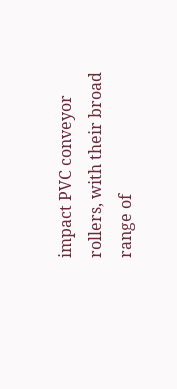impact PVC conveyor rollers, with their broad range of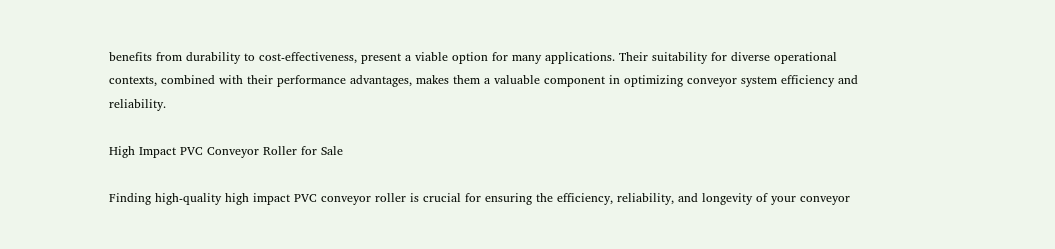benefits from durability to cost-effectiveness, present a viable option for many applications. Their suitability for diverse operational contexts, combined with their performance advantages, makes them a valuable component in optimizing conveyor system efficiency and reliability.

High Impact PVC Conveyor Roller for Sale

Finding high-quality high impact PVC conveyor roller is crucial for ensuring the efficiency, reliability, and longevity of your conveyor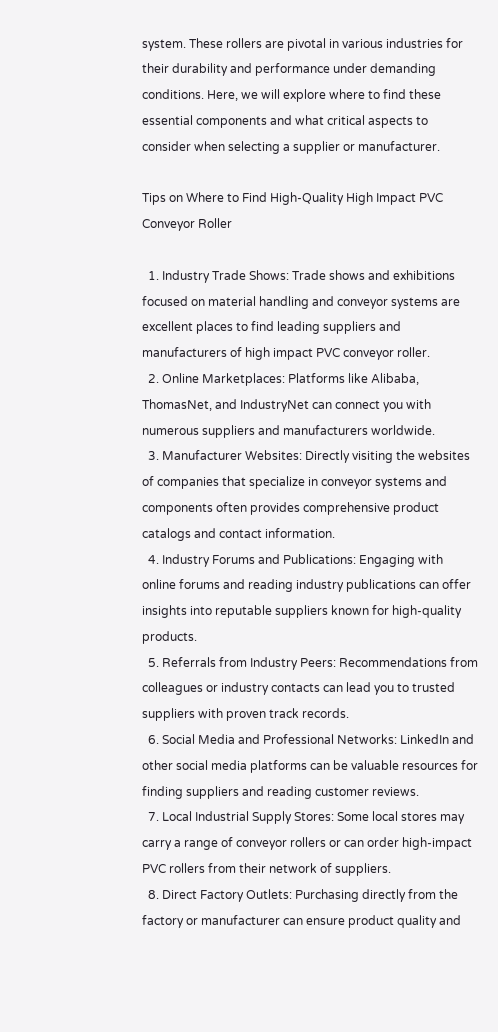system. These rollers are pivotal in various industries for their durability and performance under demanding conditions. Here, we will explore where to find these essential components and what critical aspects to consider when selecting a supplier or manufacturer.

Tips on Where to Find High-Quality High Impact PVC Conveyor Roller

  1. Industry Trade Shows: Trade shows and exhibitions focused on material handling and conveyor systems are excellent places to find leading suppliers and manufacturers of high impact PVC conveyor roller.
  2. Online Marketplaces: Platforms like Alibaba, ThomasNet, and IndustryNet can connect you with numerous suppliers and manufacturers worldwide.
  3. Manufacturer Websites: Directly visiting the websites of companies that specialize in conveyor systems and components often provides comprehensive product catalogs and contact information.
  4. Industry Forums and Publications: Engaging with online forums and reading industry publications can offer insights into reputable suppliers known for high-quality products.
  5. Referrals from Industry Peers: Recommendations from colleagues or industry contacts can lead you to trusted suppliers with proven track records.
  6. Social Media and Professional Networks: LinkedIn and other social media platforms can be valuable resources for finding suppliers and reading customer reviews.
  7. Local Industrial Supply Stores: Some local stores may carry a range of conveyor rollers or can order high-impact PVC rollers from their network of suppliers.
  8. Direct Factory Outlets: Purchasing directly from the factory or manufacturer can ensure product quality and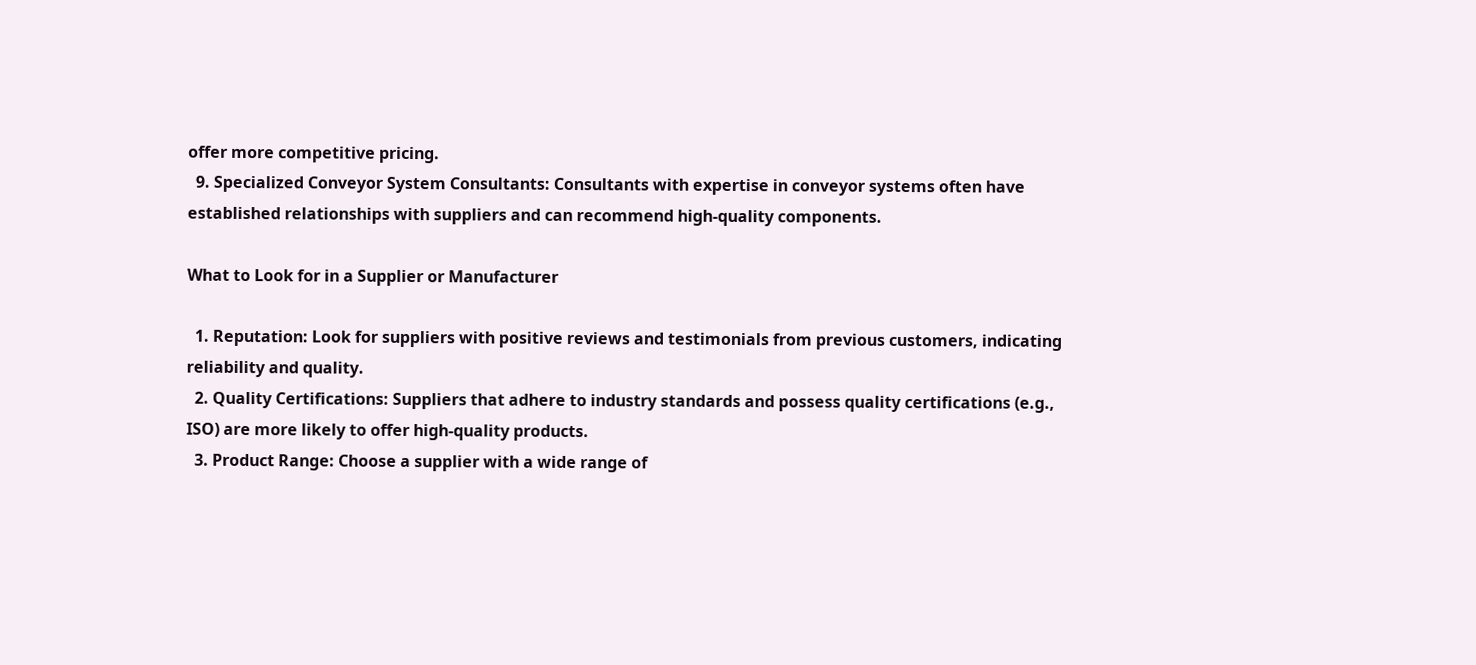offer more competitive pricing.
  9. Specialized Conveyor System Consultants: Consultants with expertise in conveyor systems often have established relationships with suppliers and can recommend high-quality components.

What to Look for in a Supplier or Manufacturer

  1. Reputation: Look for suppliers with positive reviews and testimonials from previous customers, indicating reliability and quality.
  2. Quality Certifications: Suppliers that adhere to industry standards and possess quality certifications (e.g., ISO) are more likely to offer high-quality products.
  3. Product Range: Choose a supplier with a wide range of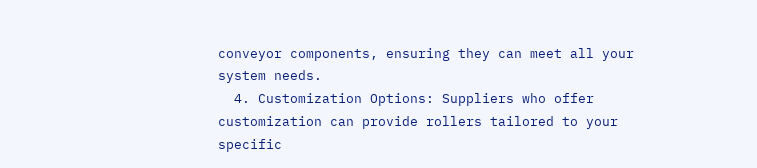conveyor components, ensuring they can meet all your system needs.
  4. Customization Options: Suppliers who offer customization can provide rollers tailored to your specific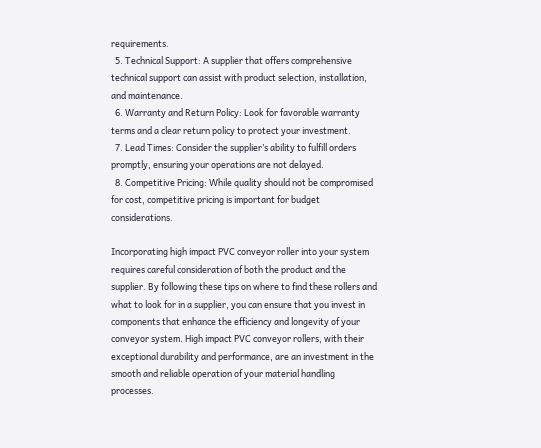requirements.
  5. Technical Support: A supplier that offers comprehensive technical support can assist with product selection, installation, and maintenance.
  6. Warranty and Return Policy: Look for favorable warranty terms and a clear return policy to protect your investment.
  7. Lead Times: Consider the supplier’s ability to fulfill orders promptly, ensuring your operations are not delayed.
  8. Competitive Pricing: While quality should not be compromised for cost, competitive pricing is important for budget considerations.

Incorporating high impact PVC conveyor roller into your system requires careful consideration of both the product and the supplier. By following these tips on where to find these rollers and what to look for in a supplier, you can ensure that you invest in components that enhance the efficiency and longevity of your conveyor system. High impact PVC conveyor rollers, with their exceptional durability and performance, are an investment in the smooth and reliable operation of your material handling processes.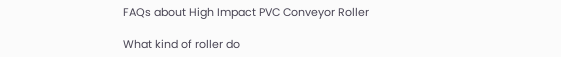FAQs about High Impact PVC Conveyor Roller

What kind of roller do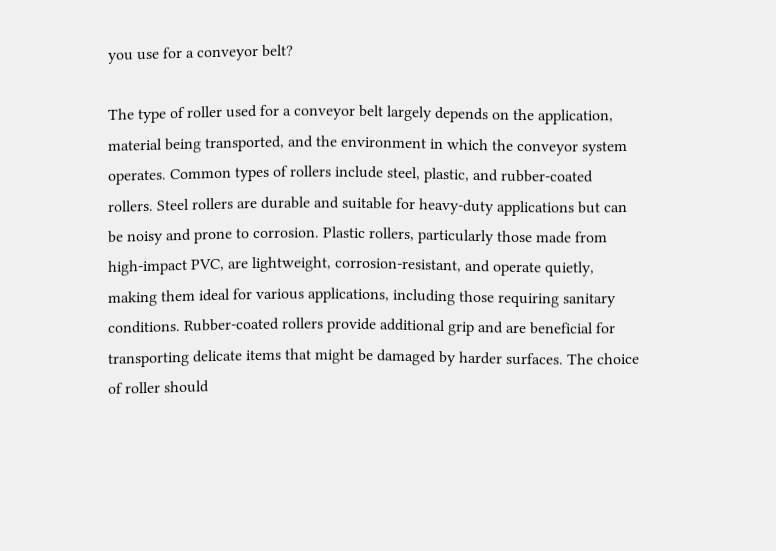you use for a conveyor belt?

The type of roller used for a conveyor belt largely depends on the application, material being transported, and the environment in which the conveyor system operates. Common types of rollers include steel, plastic, and rubber-coated rollers. Steel rollers are durable and suitable for heavy-duty applications but can be noisy and prone to corrosion. Plastic rollers, particularly those made from high-impact PVC, are lightweight, corrosion-resistant, and operate quietly, making them ideal for various applications, including those requiring sanitary conditions. Rubber-coated rollers provide additional grip and are beneficial for transporting delicate items that might be damaged by harder surfaces. The choice of roller should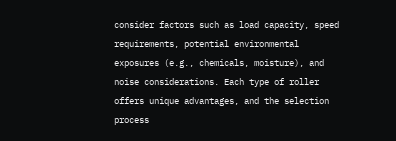consider factors such as load capacity, speed requirements, potential environmental exposures (e.g., chemicals, moisture), and noise considerations. Each type of roller offers unique advantages, and the selection process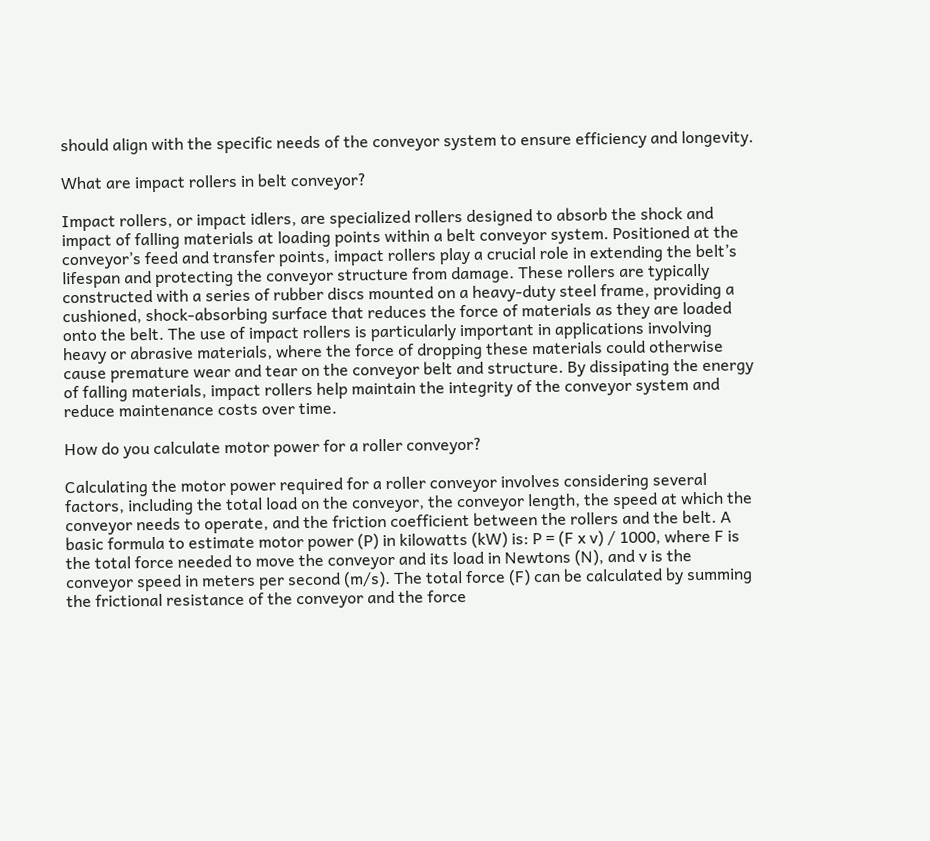should align with the specific needs of the conveyor system to ensure efficiency and longevity.

What are impact rollers in belt conveyor?

Impact rollers, or impact idlers, are specialized rollers designed to absorb the shock and impact of falling materials at loading points within a belt conveyor system. Positioned at the conveyor’s feed and transfer points, impact rollers play a crucial role in extending the belt’s lifespan and protecting the conveyor structure from damage. These rollers are typically constructed with a series of rubber discs mounted on a heavy-duty steel frame, providing a cushioned, shock-absorbing surface that reduces the force of materials as they are loaded onto the belt. The use of impact rollers is particularly important in applications involving heavy or abrasive materials, where the force of dropping these materials could otherwise cause premature wear and tear on the conveyor belt and structure. By dissipating the energy of falling materials, impact rollers help maintain the integrity of the conveyor system and reduce maintenance costs over time.

How do you calculate motor power for a roller conveyor?

Calculating the motor power required for a roller conveyor involves considering several factors, including the total load on the conveyor, the conveyor length, the speed at which the conveyor needs to operate, and the friction coefficient between the rollers and the belt. A basic formula to estimate motor power (P) in kilowatts (kW) is: P = (F x v) / 1000, where F is the total force needed to move the conveyor and its load in Newtons (N), and v is the conveyor speed in meters per second (m/s). The total force (F) can be calculated by summing the frictional resistance of the conveyor and the force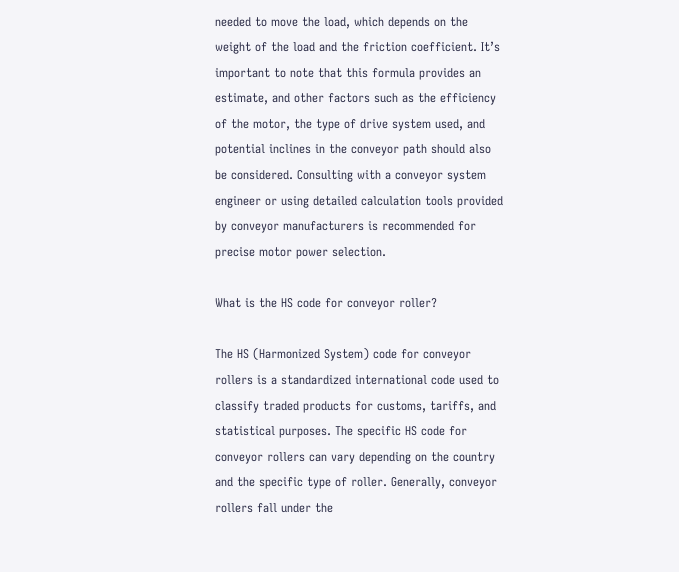needed to move the load, which depends on the weight of the load and the friction coefficient. It’s important to note that this formula provides an estimate, and other factors such as the efficiency of the motor, the type of drive system used, and potential inclines in the conveyor path should also be considered. Consulting with a conveyor system engineer or using detailed calculation tools provided by conveyor manufacturers is recommended for precise motor power selection.

What is the HS code for conveyor roller?

The HS (Harmonized System) code for conveyor rollers is a standardized international code used to classify traded products for customs, tariffs, and statistical purposes. The specific HS code for conveyor rollers can vary depending on the country and the specific type of roller. Generally, conveyor rollers fall under the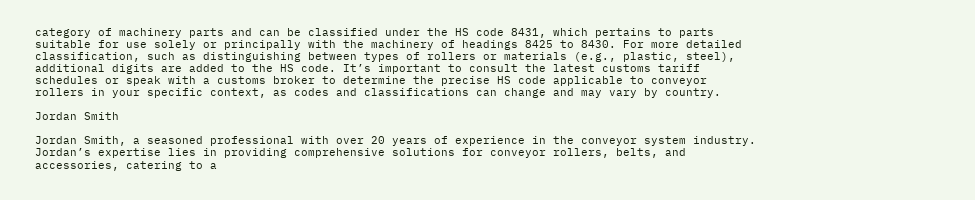category of machinery parts and can be classified under the HS code 8431, which pertains to parts suitable for use solely or principally with the machinery of headings 8425 to 8430. For more detailed classification, such as distinguishing between types of rollers or materials (e.g., plastic, steel), additional digits are added to the HS code. It’s important to consult the latest customs tariff schedules or speak with a customs broker to determine the precise HS code applicable to conveyor rollers in your specific context, as codes and classifications can change and may vary by country.

Jordan Smith

Jordan Smith, a seasoned professional with over 20 years of experience in the conveyor system industry. Jordan’s expertise lies in providing comprehensive solutions for conveyor rollers, belts, and accessories, catering to a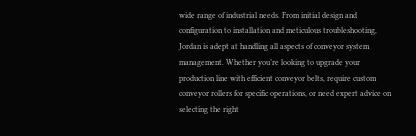wide range of industrial needs. From initial design and configuration to installation and meticulous troubleshooting, Jordan is adept at handling all aspects of conveyor system management. Whether you’re looking to upgrade your production line with efficient conveyor belts, require custom conveyor rollers for specific operations, or need expert advice on selecting the right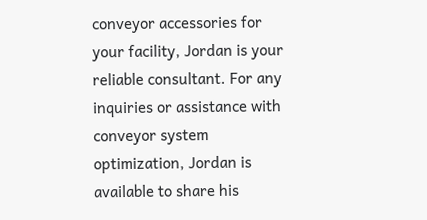conveyor accessories for your facility, Jordan is your reliable consultant. For any inquiries or assistance with conveyor system optimization, Jordan is available to share his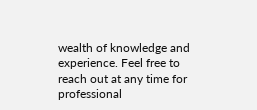wealth of knowledge and experience. Feel free to reach out at any time for professional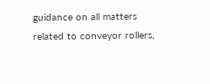guidance on all matters related to conveyor rollers,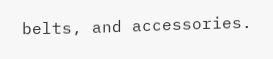belts, and accessories.